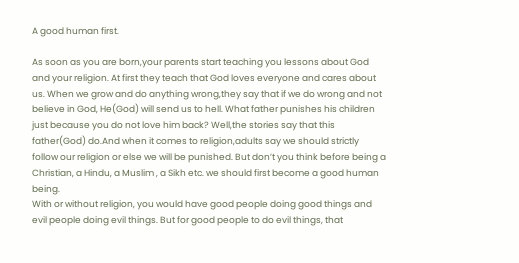A good human first.

As soon as you are born,your parents start teaching you lessons about God and your religion. At first they teach that God loves everyone and cares about us. When we grow and do anything wrong,they say that if we do wrong and not believe in God, He(God) will send us to hell. What father punishes his children just because you do not love him back? Well,the stories say that this father(God) do.And when it comes to religion,adults say we should strictly follow our religion or else we will be punished. But don’t you think before being a Christian, a Hindu, a Muslim , a Sikh etc. we should first become a good human being.
With or without religion, you would have good people doing good things and evil people doing evil things. But for good people to do evil things, that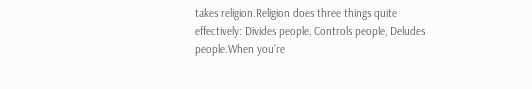takes religion.Religion does three things quite effectively: Divides people, Controls people, Deludes people.When you’re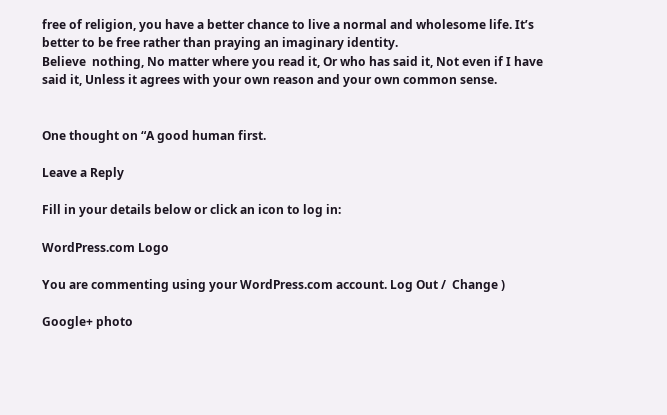free of religion, you have a better chance to live a normal and wholesome life. It’s better to be free rather than praying an imaginary identity.
Believe  nothing, No matter where you read it, Or who has said it, Not even if I have said it, Unless it agrees with your own reason and your own common sense.


One thought on “A good human first.

Leave a Reply

Fill in your details below or click an icon to log in:

WordPress.com Logo

You are commenting using your WordPress.com account. Log Out /  Change )

Google+ photo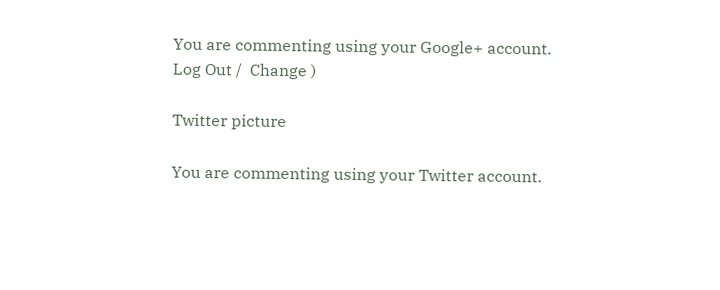You are commenting using your Google+ account. Log Out /  Change )

Twitter picture

You are commenting using your Twitter account.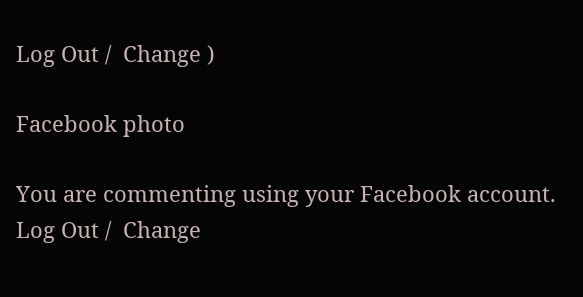Log Out /  Change )

Facebook photo

You are commenting using your Facebook account. Log Out /  Change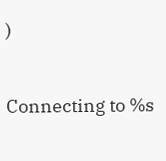)


Connecting to %s